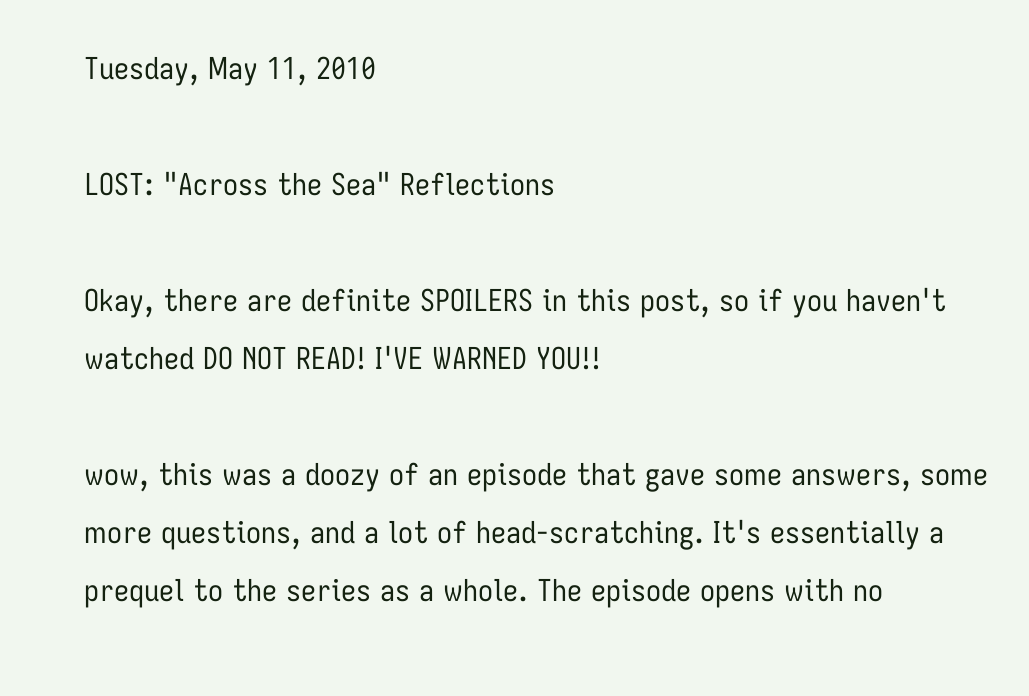Tuesday, May 11, 2010

LOST: "Across the Sea" Reflections

Okay, there are definite SPOILERS in this post, so if you haven't watched DO NOT READ! I'VE WARNED YOU!!

wow, this was a doozy of an episode that gave some answers, some more questions, and a lot of head-scratching. It's essentially a prequel to the series as a whole. The episode opens with no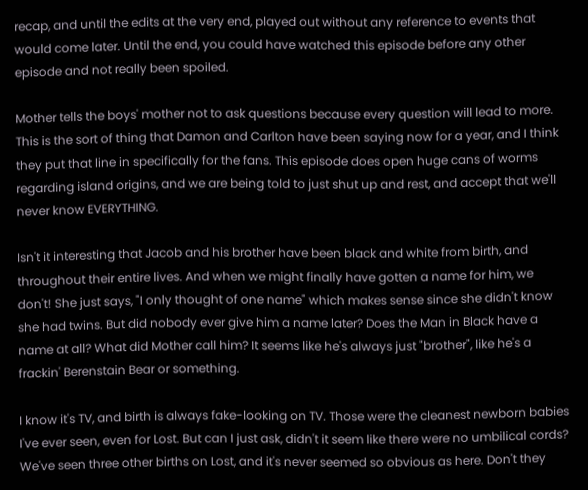recap, and until the edits at the very end, played out without any reference to events that would come later. Until the end, you could have watched this episode before any other episode and not really been spoiled.

Mother tells the boys' mother not to ask questions because every question will lead to more. This is the sort of thing that Damon and Carlton have been saying now for a year, and I think they put that line in specifically for the fans. This episode does open huge cans of worms regarding island origins, and we are being told to just shut up and rest, and accept that we'll never know EVERYTHING.

Isn't it interesting that Jacob and his brother have been black and white from birth, and throughout their entire lives. And when we might finally have gotten a name for him, we don't! She just says, "I only thought of one name" which makes sense since she didn't know she had twins. But did nobody ever give him a name later? Does the Man in Black have a name at all? What did Mother call him? It seems like he's always just "brother", like he's a frackin' Berenstain Bear or something.

I know it's TV, and birth is always fake-looking on TV. Those were the cleanest newborn babies I've ever seen, even for Lost. But can I just ask, didn't it seem like there were no umbilical cords? We've seen three other births on Lost, and it's never seemed so obvious as here. Don't they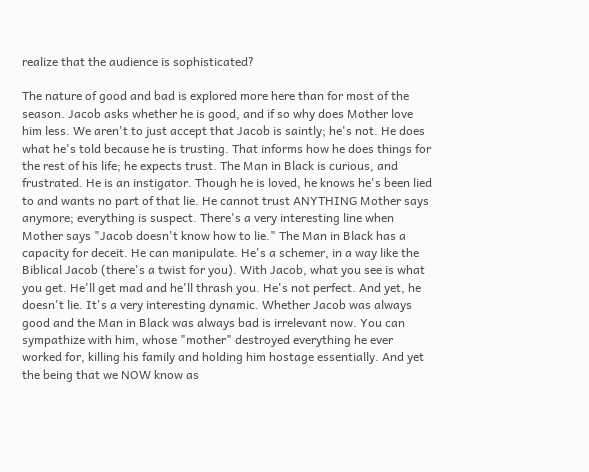realize that the audience is sophisticated?

The nature of good and bad is explored more here than for most of the season. Jacob asks whether he is good, and if so why does Mother love him less. We aren't to just accept that Jacob is saintly; he's not. He does what he's told because he is trusting. That informs how he does things for the rest of his life; he expects trust. The Man in Black is curious, and frustrated. He is an instigator. Though he is loved, he knows he's been lied to and wants no part of that lie. He cannot trust ANYTHING Mother says anymore; everything is suspect. There's a very interesting line when Mother says "Jacob doesn't know how to lie." The Man in Black has a capacity for deceit. He can manipulate. He's a schemer, in a way like the Biblical Jacob (there's a twist for you). With Jacob, what you see is what you get. He'll get mad and he'll thrash you. He's not perfect. And yet, he doesn't lie. It's a very interesting dynamic. Whether Jacob was always good and the Man in Black was always bad is irrelevant now. You can sympathize with him, whose "mother" destroyed everything he ever worked for, killing his family and holding him hostage essentially. And yet the being that we NOW know as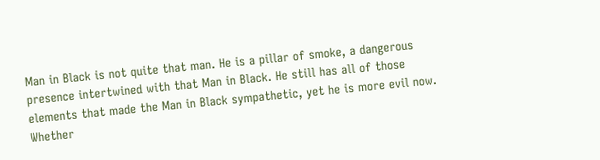Man in Black is not quite that man. He is a pillar of smoke, a dangerous presence intertwined with that Man in Black. He still has all of those elements that made the Man in Black sympathetic, yet he is more evil now. Whether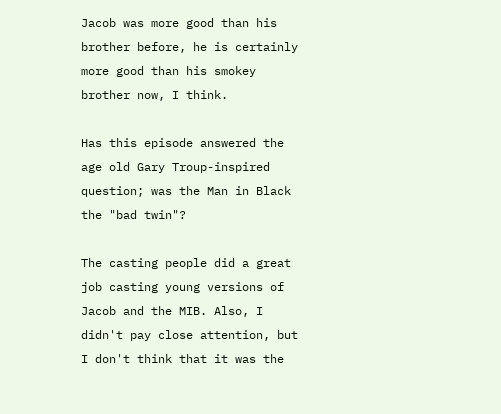Jacob was more good than his brother before, he is certainly more good than his smokey brother now, I think.

Has this episode answered the age old Gary Troup-inspired question; was the Man in Black the "bad twin"?

The casting people did a great job casting young versions of Jacob and the MIB. Also, I didn't pay close attention, but I don't think that it was the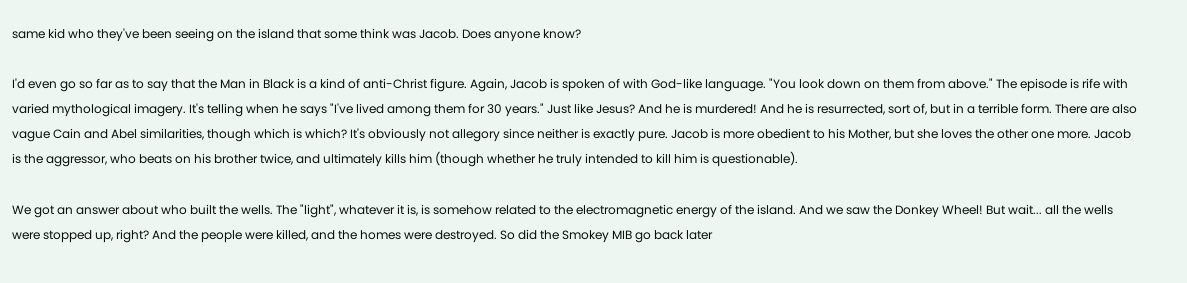same kid who they've been seeing on the island that some think was Jacob. Does anyone know?

I'd even go so far as to say that the Man in Black is a kind of anti-Christ figure. Again, Jacob is spoken of with God-like language. "You look down on them from above." The episode is rife with varied mythological imagery. It's telling when he says "I've lived among them for 30 years." Just like Jesus? And he is murdered! And he is resurrected, sort of, but in a terrible form. There are also vague Cain and Abel similarities, though which is which? It's obviously not allegory since neither is exactly pure. Jacob is more obedient to his Mother, but she loves the other one more. Jacob is the aggressor, who beats on his brother twice, and ultimately kills him (though whether he truly intended to kill him is questionable).

We got an answer about who built the wells. The "light", whatever it is, is somehow related to the electromagnetic energy of the island. And we saw the Donkey Wheel! But wait... all the wells were stopped up, right? And the people were killed, and the homes were destroyed. So did the Smokey MIB go back later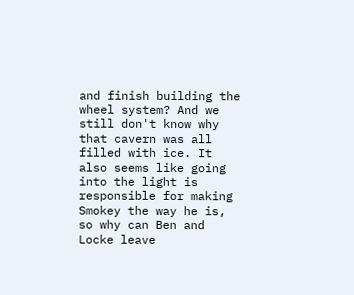and finish building the wheel system? And we still don't know why that cavern was all filled with ice. It also seems like going into the light is responsible for making Smokey the way he is, so why can Ben and Locke leave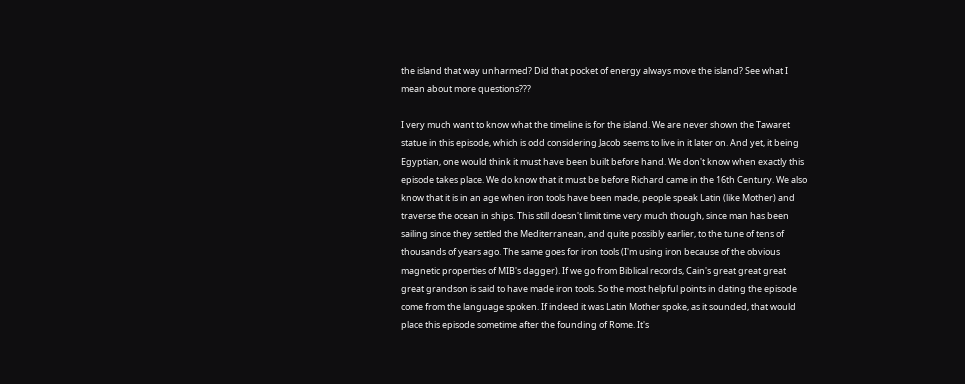the island that way unharmed? Did that pocket of energy always move the island? See what I mean about more questions???

I very much want to know what the timeline is for the island. We are never shown the Tawaret statue in this episode, which is odd considering Jacob seems to live in it later on. And yet, it being Egyptian, one would think it must have been built before hand. We don't know when exactly this episode takes place. We do know that it must be before Richard came in the 16th Century. We also know that it is in an age when iron tools have been made, people speak Latin (like Mother) and traverse the ocean in ships. This still doesn't limit time very much though, since man has been sailing since they settled the Mediterranean, and quite possibly earlier, to the tune of tens of thousands of years ago. The same goes for iron tools (I'm using iron because of the obvious magnetic properties of MIB's dagger). If we go from Biblical records, Cain's great great great great grandson is said to have made iron tools. So the most helpful points in dating the episode come from the language spoken. If indeed it was Latin Mother spoke, as it sounded, that would place this episode sometime after the founding of Rome. It's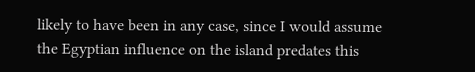likely to have been in any case, since I would assume the Egyptian influence on the island predates this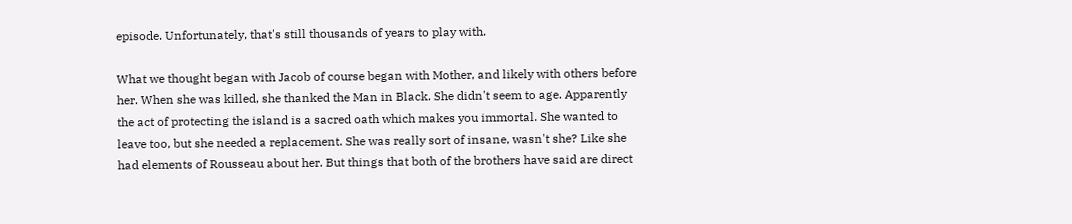episode. Unfortunately, that's still thousands of years to play with.

What we thought began with Jacob of course began with Mother, and likely with others before her. When she was killed, she thanked the Man in Black. She didn't seem to age. Apparently the act of protecting the island is a sacred oath which makes you immortal. She wanted to leave too, but she needed a replacement. She was really sort of insane, wasn't she? Like she had elements of Rousseau about her. But things that both of the brothers have said are direct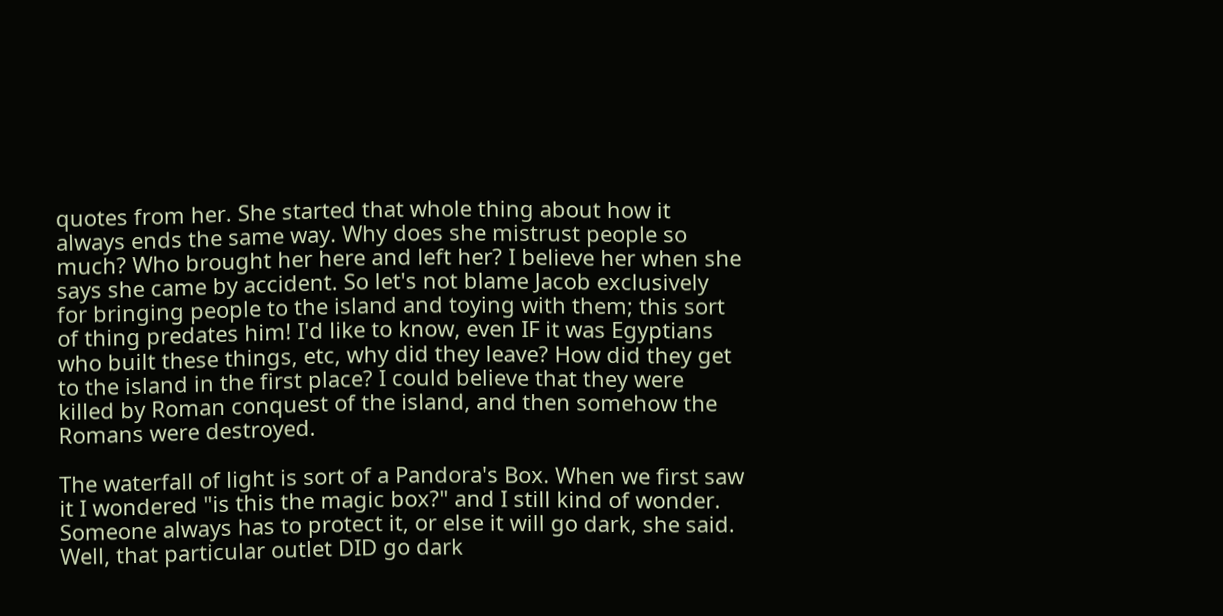quotes from her. She started that whole thing about how it always ends the same way. Why does she mistrust people so much? Who brought her here and left her? I believe her when she says she came by accident. So let's not blame Jacob exclusively for bringing people to the island and toying with them; this sort of thing predates him! I'd like to know, even IF it was Egyptians who built these things, etc, why did they leave? How did they get to the island in the first place? I could believe that they were killed by Roman conquest of the island, and then somehow the Romans were destroyed.

The waterfall of light is sort of a Pandora's Box. When we first saw it I wondered "is this the magic box?" and I still kind of wonder. Someone always has to protect it, or else it will go dark, she said. Well, that particular outlet DID go dark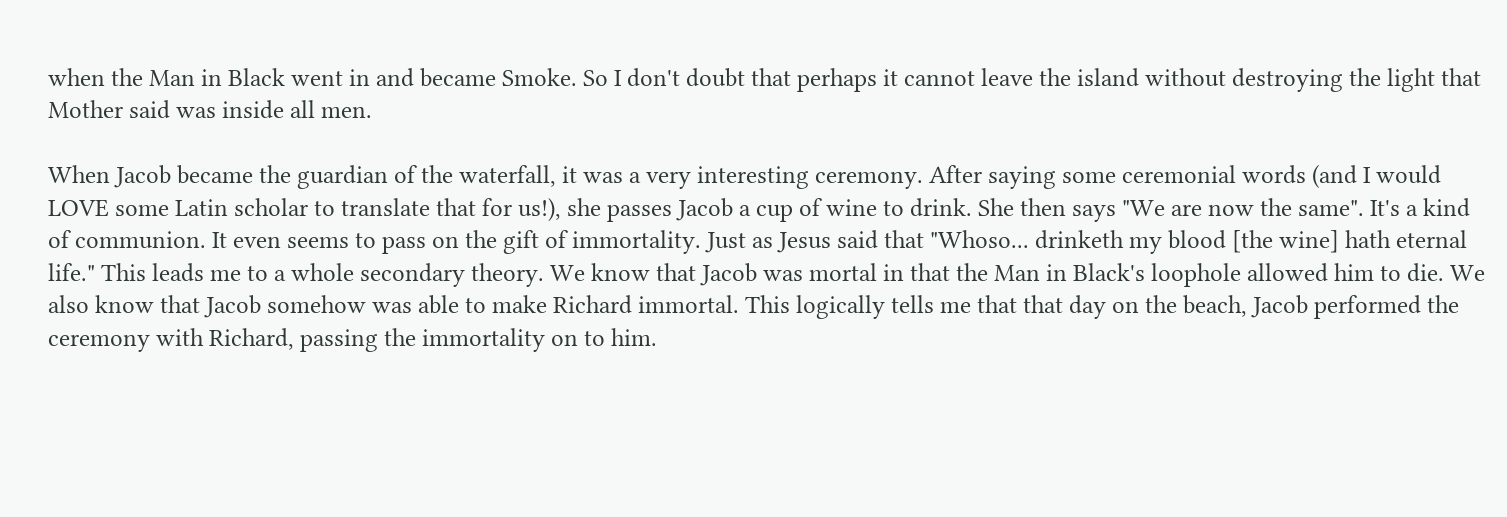when the Man in Black went in and became Smoke. So I don't doubt that perhaps it cannot leave the island without destroying the light that Mother said was inside all men.

When Jacob became the guardian of the waterfall, it was a very interesting ceremony. After saying some ceremonial words (and I would LOVE some Latin scholar to translate that for us!), she passes Jacob a cup of wine to drink. She then says "We are now the same". It's a kind of communion. It even seems to pass on the gift of immortality. Just as Jesus said that "Whoso... drinketh my blood [the wine] hath eternal life." This leads me to a whole secondary theory. We know that Jacob was mortal in that the Man in Black's loophole allowed him to die. We also know that Jacob somehow was able to make Richard immortal. This logically tells me that that day on the beach, Jacob performed the ceremony with Richard, passing the immortality on to him.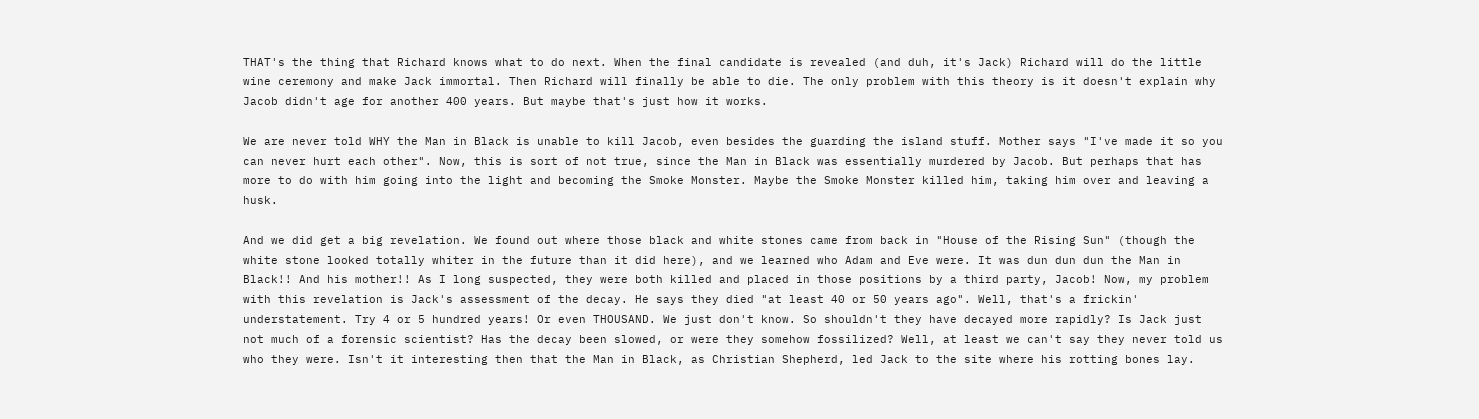THAT's the thing that Richard knows what to do next. When the final candidate is revealed (and duh, it's Jack) Richard will do the little wine ceremony and make Jack immortal. Then Richard will finally be able to die. The only problem with this theory is it doesn't explain why Jacob didn't age for another 400 years. But maybe that's just how it works.

We are never told WHY the Man in Black is unable to kill Jacob, even besides the guarding the island stuff. Mother says "I've made it so you can never hurt each other". Now, this is sort of not true, since the Man in Black was essentially murdered by Jacob. But perhaps that has more to do with him going into the light and becoming the Smoke Monster. Maybe the Smoke Monster killed him, taking him over and leaving a husk.

And we did get a big revelation. We found out where those black and white stones came from back in "House of the Rising Sun" (though the white stone looked totally whiter in the future than it did here), and we learned who Adam and Eve were. It was dun dun dun the Man in Black!! And his mother!! As I long suspected, they were both killed and placed in those positions by a third party, Jacob! Now, my problem with this revelation is Jack's assessment of the decay. He says they died "at least 40 or 50 years ago". Well, that's a frickin' understatement. Try 4 or 5 hundred years! Or even THOUSAND. We just don't know. So shouldn't they have decayed more rapidly? Is Jack just not much of a forensic scientist? Has the decay been slowed, or were they somehow fossilized? Well, at least we can't say they never told us who they were. Isn't it interesting then that the Man in Black, as Christian Shepherd, led Jack to the site where his rotting bones lay.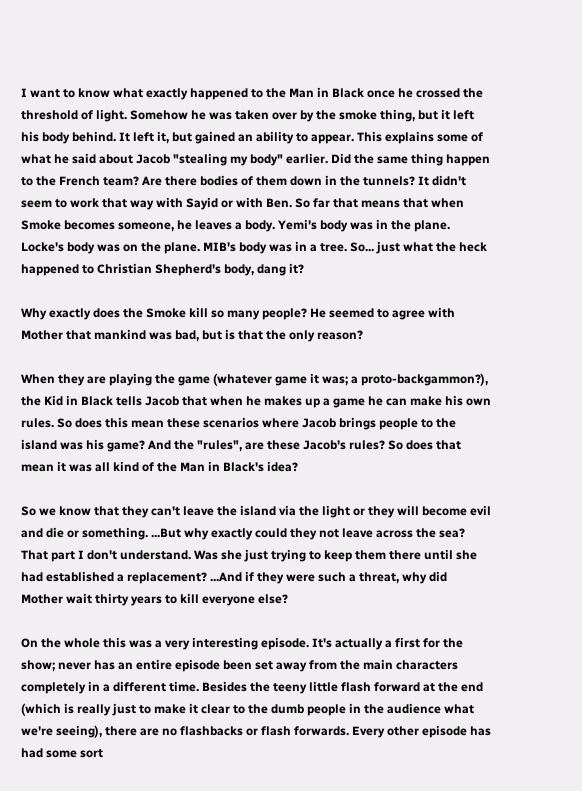I want to know what exactly happened to the Man in Black once he crossed the threshold of light. Somehow he was taken over by the smoke thing, but it left his body behind. It left it, but gained an ability to appear. This explains some of what he said about Jacob "stealing my body" earlier. Did the same thing happen to the French team? Are there bodies of them down in the tunnels? It didn't seem to work that way with Sayid or with Ben. So far that means that when Smoke becomes someone, he leaves a body. Yemi's body was in the plane. Locke's body was on the plane. MIB's body was in a tree. So... just what the heck happened to Christian Shepherd's body, dang it?

Why exactly does the Smoke kill so many people? He seemed to agree with Mother that mankind was bad, but is that the only reason?

When they are playing the game (whatever game it was; a proto-backgammon?), the Kid in Black tells Jacob that when he makes up a game he can make his own rules. So does this mean these scenarios where Jacob brings people to the island was his game? And the "rules", are these Jacob's rules? So does that mean it was all kind of the Man in Black's idea?

So we know that they can't leave the island via the light or they will become evil and die or something. ...But why exactly could they not leave across the sea? That part I don't understand. Was she just trying to keep them there until she had established a replacement? ...And if they were such a threat, why did Mother wait thirty years to kill everyone else?

On the whole this was a very interesting episode. It's actually a first for the show; never has an entire episode been set away from the main characters completely in a different time. Besides the teeny little flash forward at the end (which is really just to make it clear to the dumb people in the audience what we're seeing), there are no flashbacks or flash forwards. Every other episode has had some sort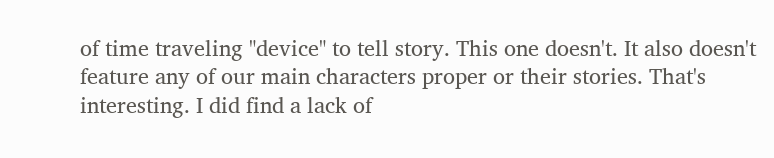of time traveling "device" to tell story. This one doesn't. It also doesn't feature any of our main characters proper or their stories. That's interesting. I did find a lack of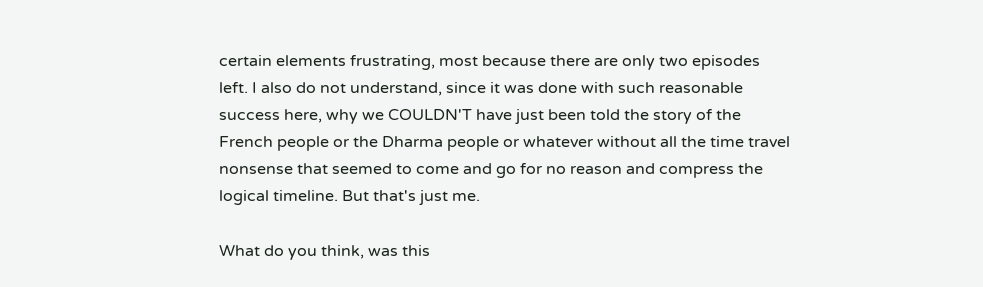certain elements frustrating, most because there are only two episodes left. I also do not understand, since it was done with such reasonable success here, why we COULDN'T have just been told the story of the French people or the Dharma people or whatever without all the time travel nonsense that seemed to come and go for no reason and compress the logical timeline. But that's just me.

What do you think, was this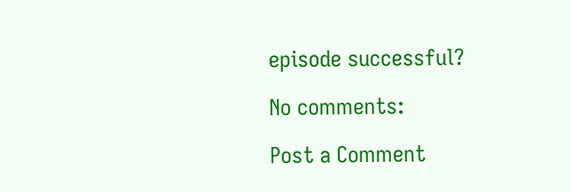episode successful?

No comments:

Post a Comment